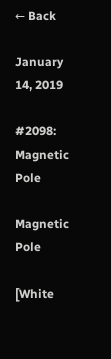← Back

January 14, 2019

#2098: Magnetic Pole

Magnetic Pole

[White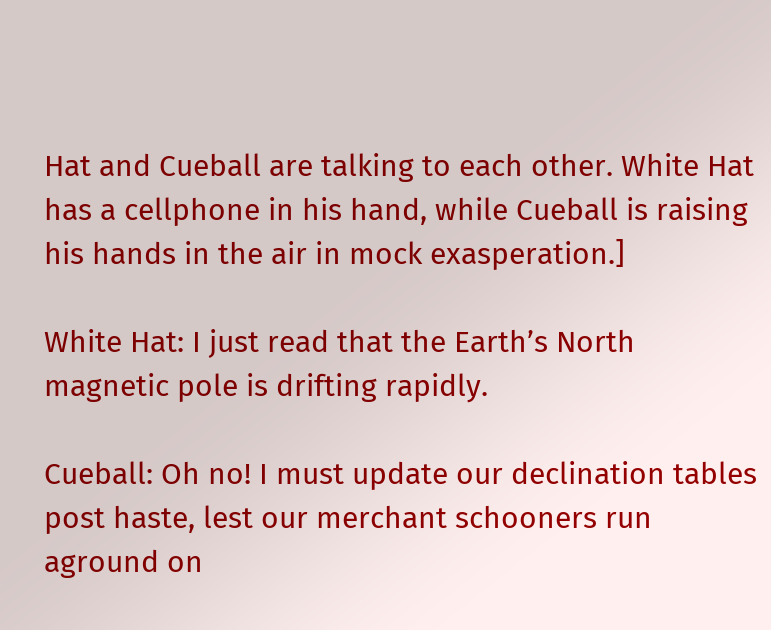Hat and Cueball are talking to each other. White Hat has a cellphone in his hand, while Cueball is raising his hands in the air in mock exasperation.]

White Hat: I just read that the Earth’s North magnetic pole is drifting rapidly.

Cueball: Oh no! I must update our declination tables post haste, lest our merchant schooners run aground on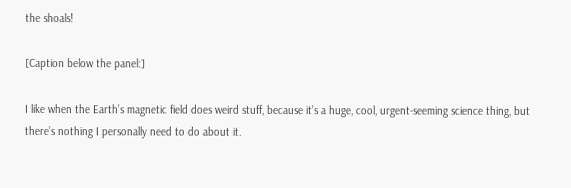the shoals!

[Caption below the panel:]

I like when the Earth’s magnetic field does weird stuff, because it’s a huge, cool, urgent-seeming science thing, but there’s nothing I personally need to do about it.